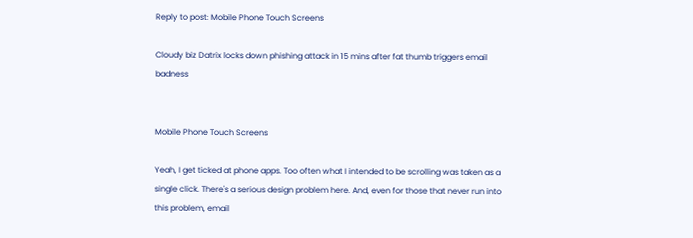Reply to post: Mobile Phone Touch Screens

Cloudy biz Datrix locks down phishing attack in 15 mins after fat thumb triggers email badness


Mobile Phone Touch Screens

Yeah, I get ticked at phone apps. Too often what I intended to be scrolling was taken as a single click. There's a serious design problem here. And, even for those that never run into this problem, email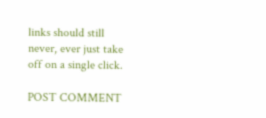links should still never, ever just take off on a single click.

POST COMMENT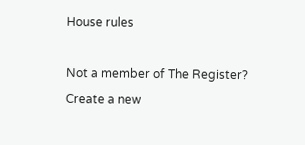House rules

Not a member of The Register? Create a new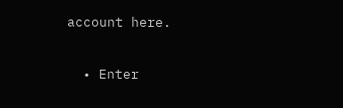account here.

  • Enter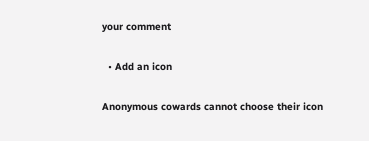your comment

  • Add an icon

Anonymous cowards cannot choose their icon